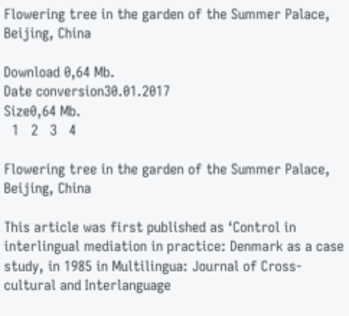Flowering tree in the garden of the Summer Palace, Beijing, China

Download 0,64 Mb.
Date conversion30.01.2017
Size0,64 Mb.
  1   2   3   4

Flowering tree in the garden of the Summer Palace, Beijing, China

This article was first published as ‘Control in interlingual mediation in practice: Denmark as a case study, in 1985 in Multilingua: Journal of Cross-cultural and Interlanguage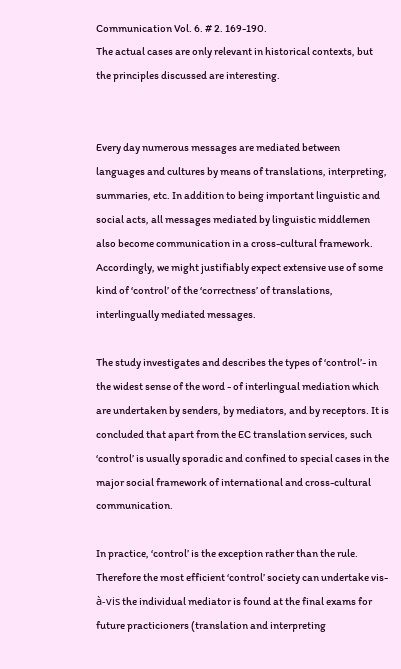Communication Vol. 6. # 2. 169-190.
The actual cases are only relevant in historical contexts, but the principles discussed are interesting.


Every day numerous messages are mediated between languages and cultures by means of translations, interpreting, summaries, etc. In addition to being important linguistic and social acts, all messages mediated by linguistic middlemen also become communication in a cross-cultural framework. Accordingly, we might justifiably expect extensive use of some kind of ‘control’ of the ‘correctness’ of translations, interlingually mediated messages.

The study investigates and describes the types of ‘control’- in the widest sense of the word - of interlingual mediation which are undertaken by senders, by mediators, and by receptors. It is concluded that apart from the EC translation services, such ‘control’ is usually sporadic and confined to special cases in the major social framework of international and cross-cultural communication.

In practice, ‘control’ is the exception rather than the rule. Therefore the most efficient ‘control’ society can undertake vis-à-vis the individual mediator is found at the final exams for future practicioners (translation and interpreting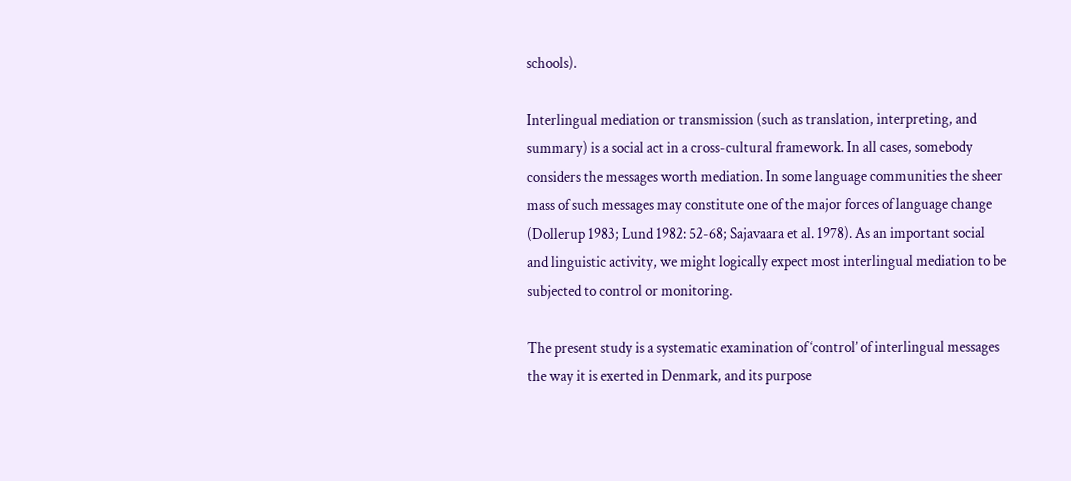schools).

Interlingual mediation or transmission (such as translation, interpreting, and summary) is a social act in a cross-cultural framework. In all cases, somebody considers the messages worth mediation. In some language communities the sheer mass of such messages may constitute one of the major forces of language change (Dollerup 1983; Lund 1982: 52-68; Sajavaara et al. 1978). As an important social and linguistic activity, we might logically expect most interlingual mediation to be subjected to control or monitoring.

The present study is a systematic examination of ‘control’ of interlingual messages the way it is exerted in Denmark, and its purpose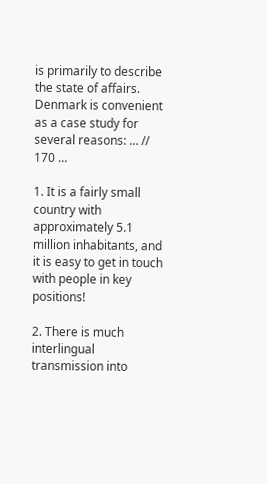is primarily to describe the state of affairs. Denmark is convenient as a case study for several reasons: … // 170 …

1. It is a fairly small country with approximately 5.1 million inhabitants, and it is easy to get in touch with people in key positions!

2. There is much interlingual transmission into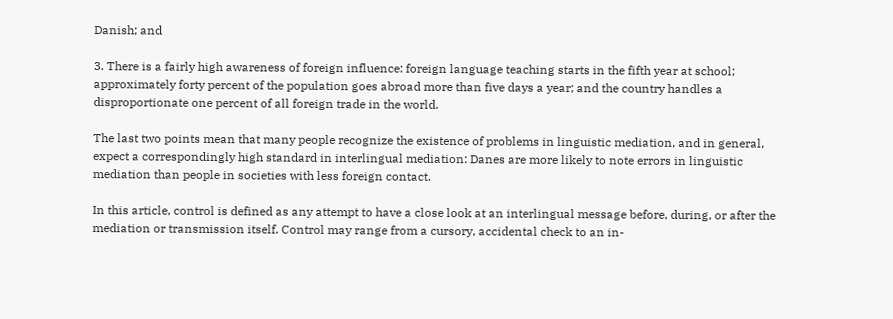Danish; and

3. There is a fairly high awareness of foreign influence: foreign language teaching starts in the fifth year at school; approximately forty percent of the population goes abroad more than five days a year; and the country handles a disproportionate one percent of all foreign trade in the world.

The last two points mean that many people recognize the existence of problems in linguistic mediation, and in general, expect a correspondingly high standard in interlingual mediation: Danes are more likely to note errors in linguistic mediation than people in societies with less foreign contact.

In this article, control is defined as any attempt to have a close look at an interlingual message before, during, or after the mediation or transmission itself. Control may range from a cursory, accidental check to an in-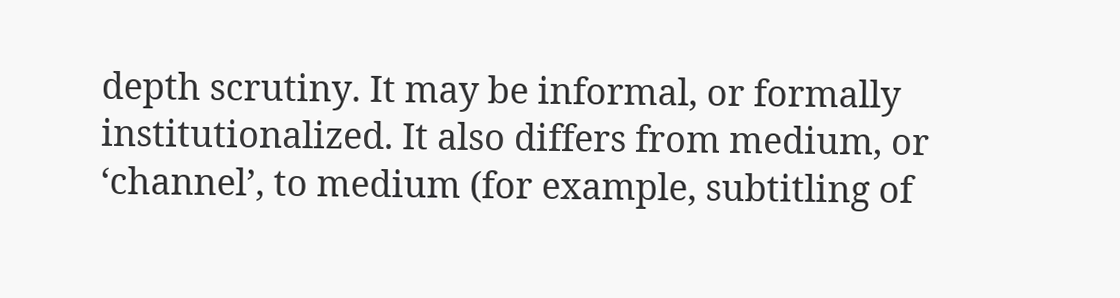depth scrutiny. It may be informal, or formally institutionalized. It also differs from medium, or ‘channel’, to medium (for example, subtitling of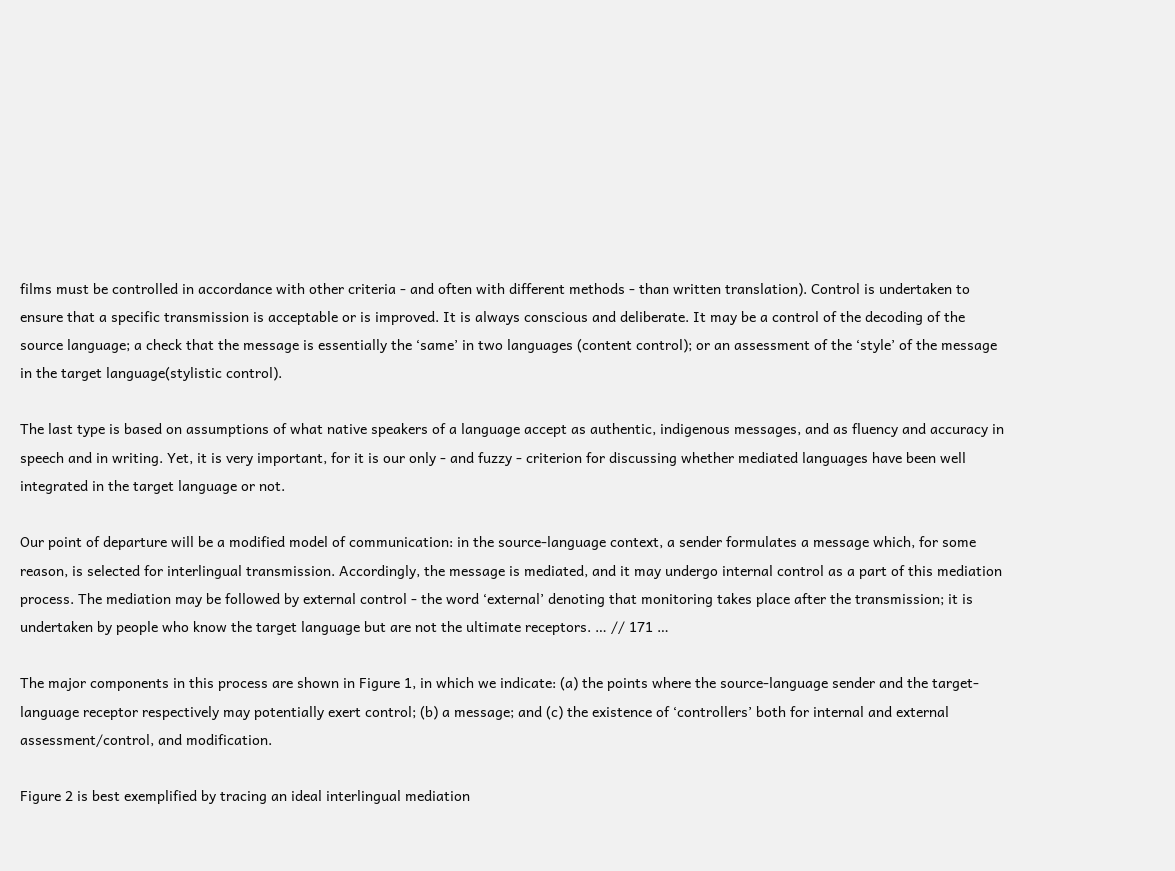films must be controlled in accordance with other criteria - and often with different methods - than written translation). Control is undertaken to ensure that a specific transmission is acceptable or is improved. It is always conscious and deliberate. It may be a control of the decoding of the source language; a check that the message is essentially the ‘same’ in two languages (content control); or an assessment of the ‘style’ of the message in the target language(stylistic control).

The last type is based on assumptions of what native speakers of a language accept as authentic, indigenous messages, and as fluency and accuracy in speech and in writing. Yet, it is very important, for it is our only - and fuzzy - criterion for discussing whether mediated languages have been well integrated in the target language or not.

Our point of departure will be a modified model of communication: in the source-language context, a sender formulates a message which, for some reason, is selected for interlingual transmission. Accordingly, the message is mediated, and it may undergo internal control as a part of this mediation process. The mediation may be followed by external control - the word ‘external’ denoting that monitoring takes place after the transmission; it is undertaken by people who know the target language but are not the ultimate receptors. … // 171 …

The major components in this process are shown in Figure 1, in which we indicate: (a) the points where the source-language sender and the target-language receptor respectively may potentially exert control; (b) a message; and (c) the existence of ‘controllers’ both for internal and external assessment/control, and modification.

Figure 2 is best exemplified by tracing an ideal interlingual mediation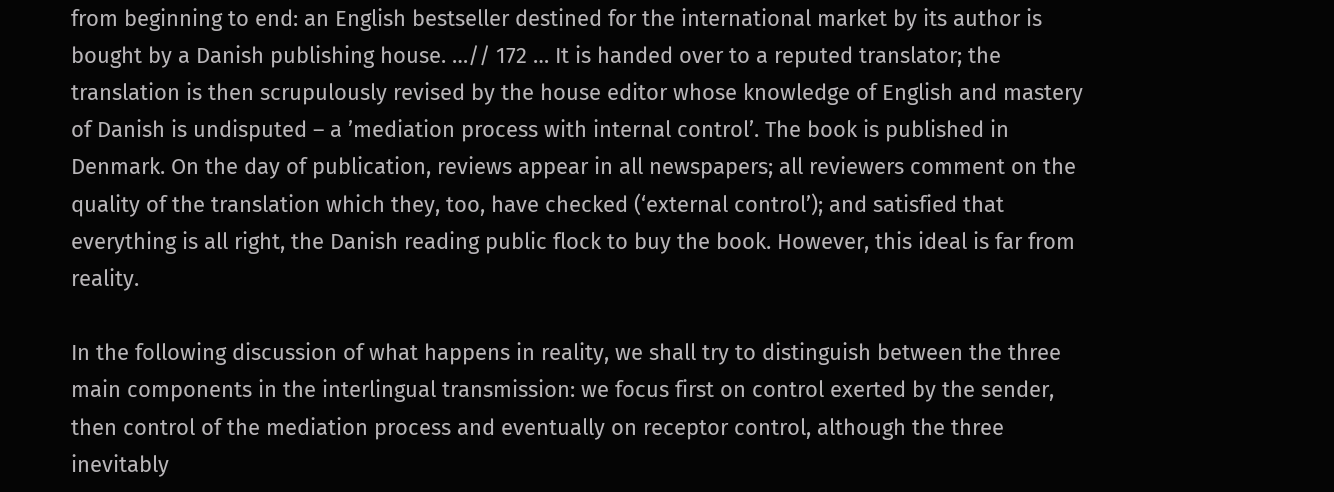from beginning to end: an English bestseller destined for the international market by its author is bought by a Danish publishing house. …// 172 … It is handed over to a reputed translator; the translation is then scrupulously revised by the house editor whose knowledge of English and mastery of Danish is undisputed – a ’mediation process with internal control’. The book is published in Denmark. On the day of publication, reviews appear in all newspapers; all reviewers comment on the quality of the translation which they, too, have checked (‘external control’); and satisfied that everything is all right, the Danish reading public flock to buy the book. However, this ideal is far from reality.

In the following discussion of what happens in reality, we shall try to distinguish between the three main components in the interlingual transmission: we focus first on control exerted by the sender, then control of the mediation process and eventually on receptor control, although the three inevitably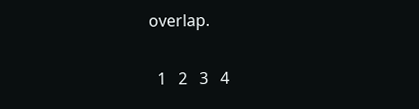overlap.

  1   2   3   4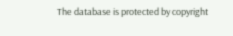The database is protected by copyright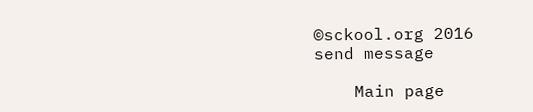©sckool.org 2016
send message

    Main page